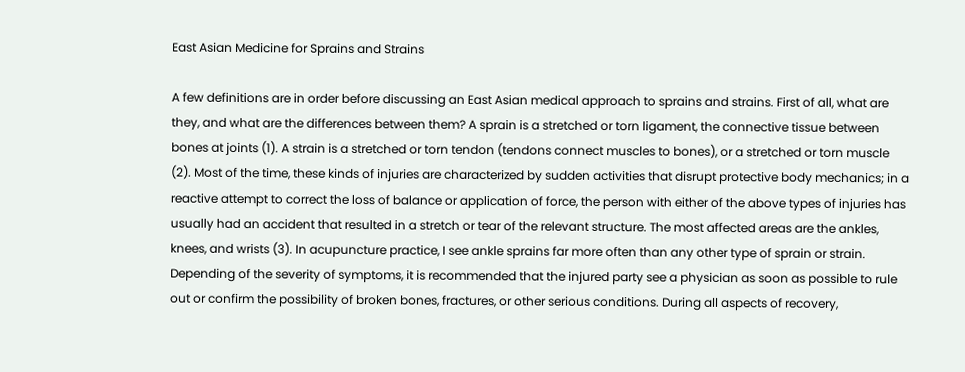East Asian Medicine for Sprains and Strains

A few definitions are in order before discussing an East Asian medical approach to sprains and strains. First of all, what are they, and what are the differences between them? A sprain is a stretched or torn ligament, the connective tissue between bones at joints (1). A strain is a stretched or torn tendon (tendons connect muscles to bones), or a stretched or torn muscle (2). Most of the time, these kinds of injuries are characterized by sudden activities that disrupt protective body mechanics; in a reactive attempt to correct the loss of balance or application of force, the person with either of the above types of injuries has usually had an accident that resulted in a stretch or tear of the relevant structure. The most affected areas are the ankles, knees, and wrists (3). In acupuncture practice, I see ankle sprains far more often than any other type of sprain or strain. Depending of the severity of symptoms, it is recommended that the injured party see a physician as soon as possible to rule out or confirm the possibility of broken bones, fractures, or other serious conditions. During all aspects of recovery,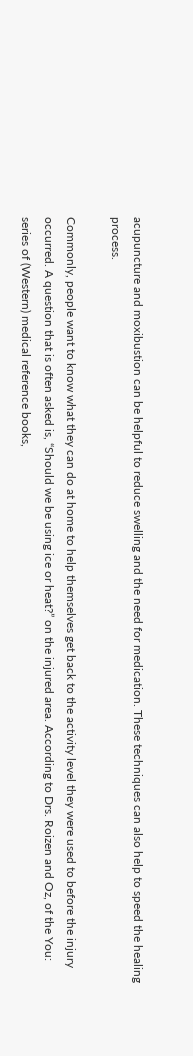acupuncture and moxibustion can be helpful to reduce swelling and the need for medication. These techniques can also help to speed the healing process.

Commonly, people want to know what they can do at home to help themselves get back to the activity level they were used to before the injury occurred. A question that is often asked is, “Should we be using ice or heat?” on the injured area. According to Drs. Roizen and Oz, of the You: series of (Western) medical reference books,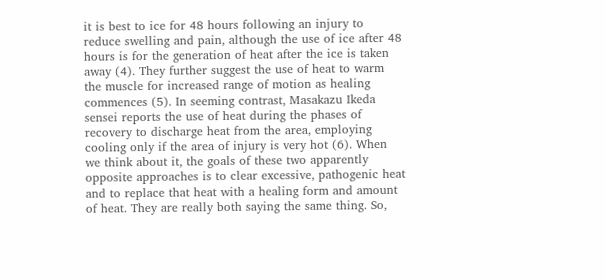it is best to ice for 48 hours following an injury to reduce swelling and pain, although the use of ice after 48 hours is for the generation of heat after the ice is taken away (4). They further suggest the use of heat to warm the muscle for increased range of motion as healing commences (5). In seeming contrast, Masakazu Ikeda sensei reports the use of heat during the phases of recovery to discharge heat from the area, employing cooling only if the area of injury is very hot (6). When we think about it, the goals of these two apparently opposite approaches is to clear excessive, pathogenic heat and to replace that heat with a healing form and amount of heat. They are really both saying the same thing. So,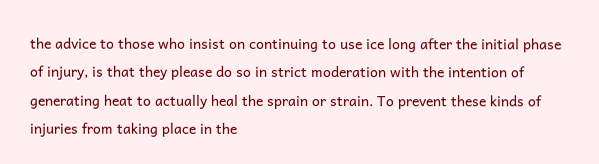the advice to those who insist on continuing to use ice long after the initial phase of injury, is that they please do so in strict moderation with the intention of generating heat to actually heal the sprain or strain. To prevent these kinds of injuries from taking place in the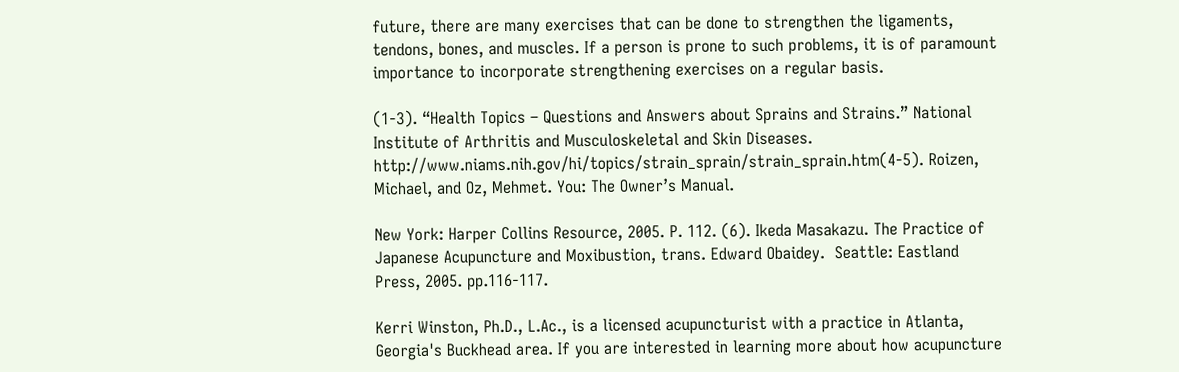future, there are many exercises that can be done to strengthen the ligaments, tendons, bones, and muscles. If a person is prone to such problems, it is of paramount importance to incorporate strengthening exercises on a regular basis.

(1-3). “Health Topics – Questions and Answers about Sprains and Strains.” National Institute of Arthritis and Musculoskeletal and Skin Diseases.  http://www.niams.nih.gov/hi/topics/strain_sprain/strain_sprain.htm(4-5). Roizen, Michael, and Oz, Mehmet. You: The Owner’s Manual.

New York: Harper Collins Resource, 2005. P. 112. (6). Ikeda Masakazu. The Practice of Japanese Acupuncture and Moxibustion, trans. Edward Obaidey.  Seattle: Eastland Press, 2005. pp.116-117.

Kerri Winston, Ph.D., L.Ac., is a licensed acupuncturist with a practice in Atlanta, Georgia's Buckhead area. If you are interested in learning more about how acupuncture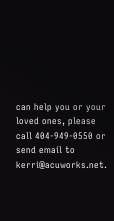can help you or your loved ones, please call 404-949-0550 or send email to kerri@acuworks.net.